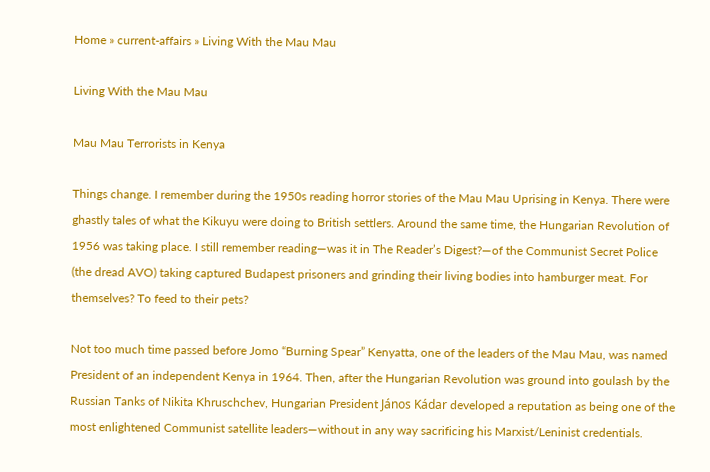Home » current-affairs » Living With the Mau Mau

Living With the Mau Mau

Mau Mau Terrorists in Kenya

Things change. I remember during the 1950s reading horror stories of the Mau Mau Uprising in Kenya. There were ghastly tales of what the Kikuyu were doing to British settlers. Around the same time, the Hungarian Revolution of 1956 was taking place. I still remember reading—was it in The Reader’s Digest?—of the Communist Secret Police (the dread AVO) taking captured Budapest prisoners and grinding their living bodies into hamburger meat. For themselves? To feed to their pets?

Not too much time passed before Jomo “Burning Spear” Kenyatta, one of the leaders of the Mau Mau, was named President of an independent Kenya in 1964. Then, after the Hungarian Revolution was ground into goulash by the Russian Tanks of Nikita Khruschchev, Hungarian President János Kádar developed a reputation as being one of the most enlightened Communist satellite leaders—without in any way sacrificing his Marxist/Leninist credentials.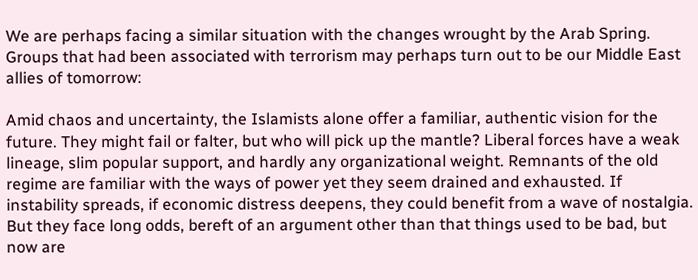We are perhaps facing a similar situation with the changes wrought by the Arab Spring. Groups that had been associated with terrorism may perhaps turn out to be our Middle East allies of tomorrow:

Amid chaos and uncertainty, the Islamists alone offer a familiar, authentic vision for the future. They might fail or falter, but who will pick up the mantle? Liberal forces have a weak lineage, slim popular support, and hardly any organizational weight. Remnants of the old regime are familiar with the ways of power yet they seem drained and exhausted. If instability spreads, if economic distress deepens, they could benefit from a wave of nostalgia. But they face long odds, bereft of an argument other than that things used to be bad, but now are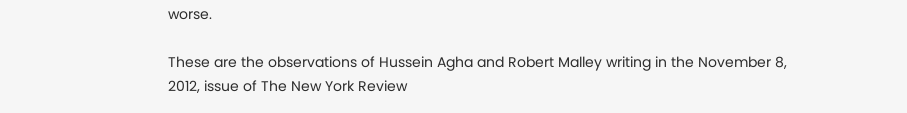worse.

These are the observations of Hussein Agha and Robert Malley writing in the November 8, 2012, issue of The New York Review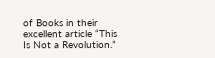of Books in their excellent article “This Is Not a Revolution.”